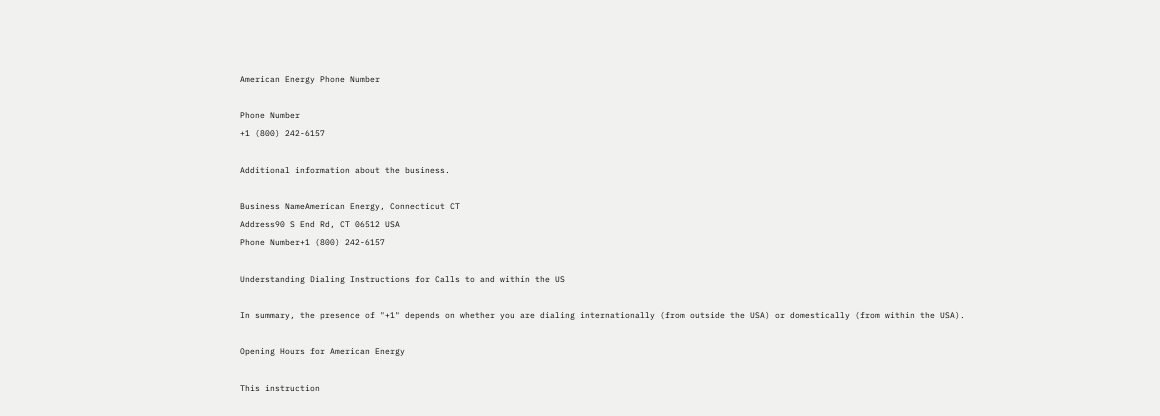American Energy Phone Number

Phone Number
+1 (800) 242-6157

Additional information about the business.

Business NameAmerican Energy, Connecticut CT
Address90 S End Rd, CT 06512 USA
Phone Number+1 (800) 242-6157

Understanding Dialing Instructions for Calls to and within the US

In summary, the presence of "+1" depends on whether you are dialing internationally (from outside the USA) or domestically (from within the USA).

Opening Hours for American Energy

This instruction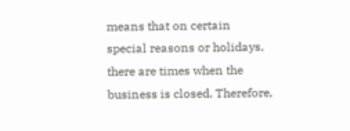means that on certain special reasons or holidays, there are times when the business is closed. Therefore,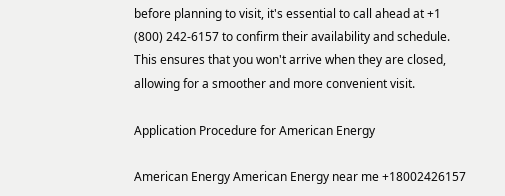before planning to visit, it's essential to call ahead at +1 (800) 242-6157 to confirm their availability and schedule. This ensures that you won't arrive when they are closed, allowing for a smoother and more convenient visit.

Application Procedure for American Energy

American Energy American Energy near me +18002426157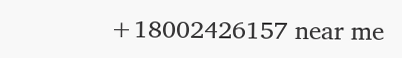+18002426157 near me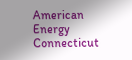American Energy Connecticut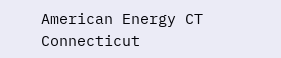American Energy CT Connecticut